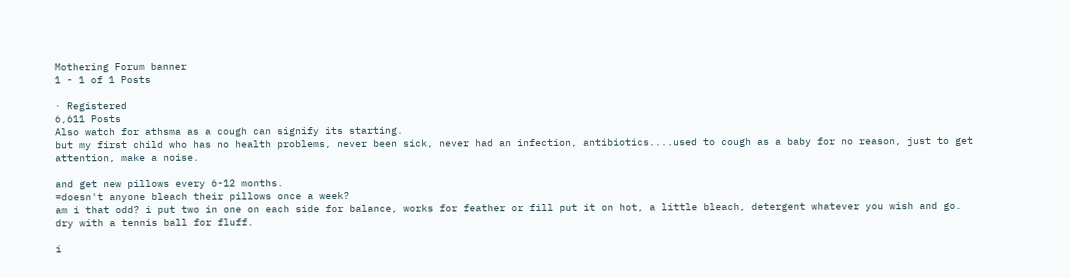Mothering Forum banner
1 - 1 of 1 Posts

· Registered
6,611 Posts
Also watch for athsma as a cough can signify its starting.
but my first child who has no health problems, never been sick, never had an infection, antibiotics....used to cough as a baby for no reason, just to get attention, make a noise.

and get new pillows every 6-12 months.
=doesn't anyone bleach their pillows once a week?
am i that odd? i put two in one on each side for balance, works for feather or fill put it on hot, a little bleach, detergent whatever you wish and go.
dry with a tennis ball for fluff.

i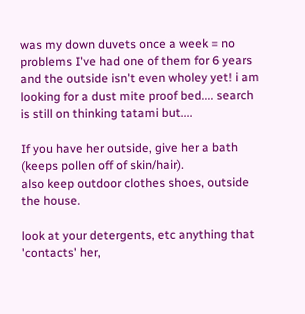was my down duvets once a week = no problems I've had one of them for 6 years and the outside isn't even wholey yet! i am looking for a dust mite proof bed.... search is still on thinking tatami but....

If you have her outside, give her a bath (keeps pollen off of skin/hair).
also keep outdoor clothes shoes, outside the house.

look at your detergents, etc anything that 'contacts' her,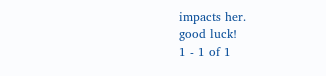impacts her.
good luck!
1 - 1 of 1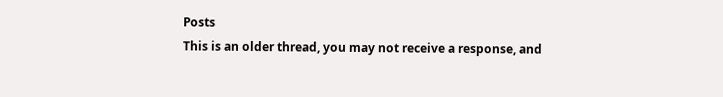Posts
This is an older thread, you may not receive a response, and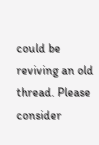could be reviving an old thread. Please consider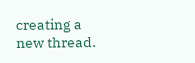creating a new thread.